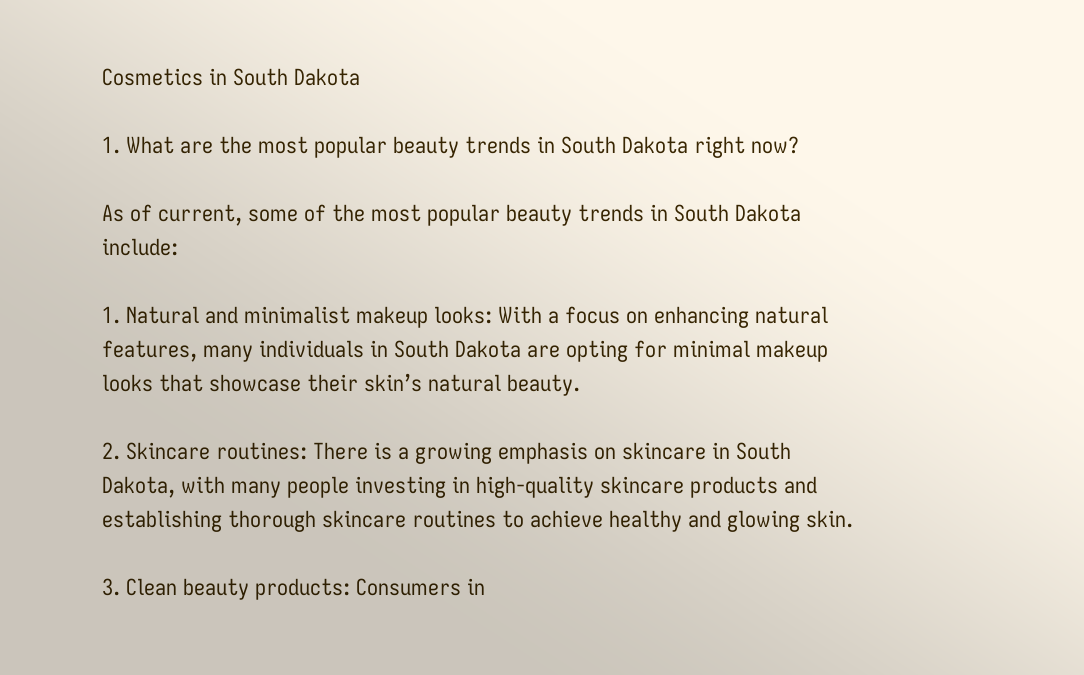Cosmetics in South Dakota

1. What are the most popular beauty trends in South Dakota right now?

As of current, some of the most popular beauty trends in South Dakota include:

1. Natural and minimalist makeup looks: With a focus on enhancing natural features, many individuals in South Dakota are opting for minimal makeup looks that showcase their skin’s natural beauty.

2. Skincare routines: There is a growing emphasis on skincare in South Dakota, with many people investing in high-quality skincare products and establishing thorough skincare routines to achieve healthy and glowing skin.

3. Clean beauty products: Consumers in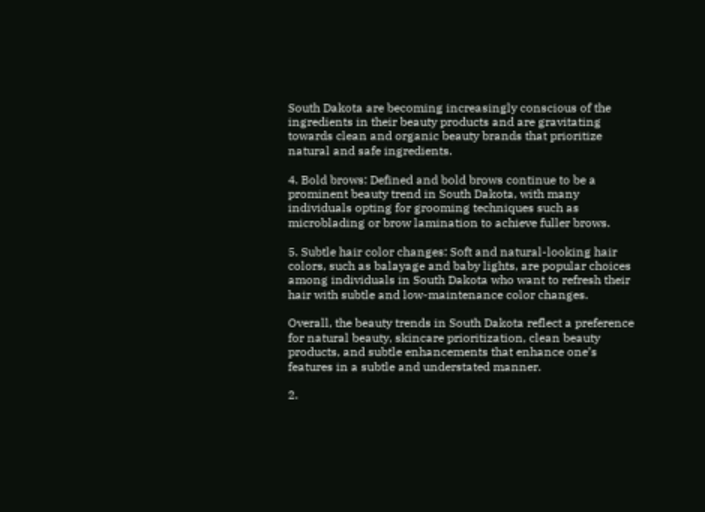South Dakota are becoming increasingly conscious of the ingredients in their beauty products and are gravitating towards clean and organic beauty brands that prioritize natural and safe ingredients.

4. Bold brows: Defined and bold brows continue to be a prominent beauty trend in South Dakota, with many individuals opting for grooming techniques such as microblading or brow lamination to achieve fuller brows.

5. Subtle hair color changes: Soft and natural-looking hair colors, such as balayage and baby lights, are popular choices among individuals in South Dakota who want to refresh their hair with subtle and low-maintenance color changes.

Overall, the beauty trends in South Dakota reflect a preference for natural beauty, skincare prioritization, clean beauty products, and subtle enhancements that enhance one’s features in a subtle and understated manner.

2.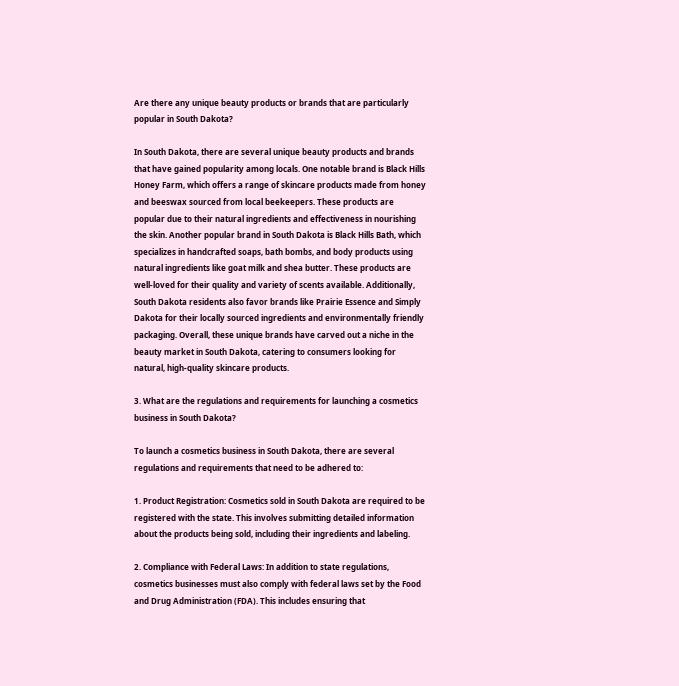Are there any unique beauty products or brands that are particularly popular in South Dakota?

In South Dakota, there are several unique beauty products and brands that have gained popularity among locals. One notable brand is Black Hills Honey Farm, which offers a range of skincare products made from honey and beeswax sourced from local beekeepers. These products are popular due to their natural ingredients and effectiveness in nourishing the skin. Another popular brand in South Dakota is Black Hills Bath, which specializes in handcrafted soaps, bath bombs, and body products using natural ingredients like goat milk and shea butter. These products are well-loved for their quality and variety of scents available. Additionally, South Dakota residents also favor brands like Prairie Essence and Simply Dakota for their locally sourced ingredients and environmentally friendly packaging. Overall, these unique brands have carved out a niche in the beauty market in South Dakota, catering to consumers looking for natural, high-quality skincare products.

3. What are the regulations and requirements for launching a cosmetics business in South Dakota?

To launch a cosmetics business in South Dakota, there are several regulations and requirements that need to be adhered to:

1. Product Registration: Cosmetics sold in South Dakota are required to be registered with the state. This involves submitting detailed information about the products being sold, including their ingredients and labeling.

2. Compliance with Federal Laws: In addition to state regulations, cosmetics businesses must also comply with federal laws set by the Food and Drug Administration (FDA). This includes ensuring that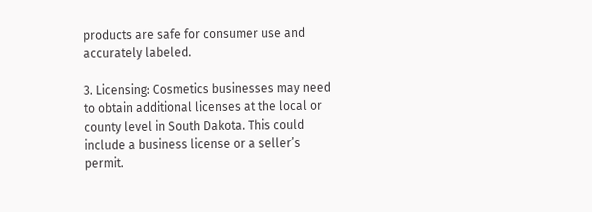products are safe for consumer use and accurately labeled.

3. Licensing: Cosmetics businesses may need to obtain additional licenses at the local or county level in South Dakota. This could include a business license or a seller’s permit.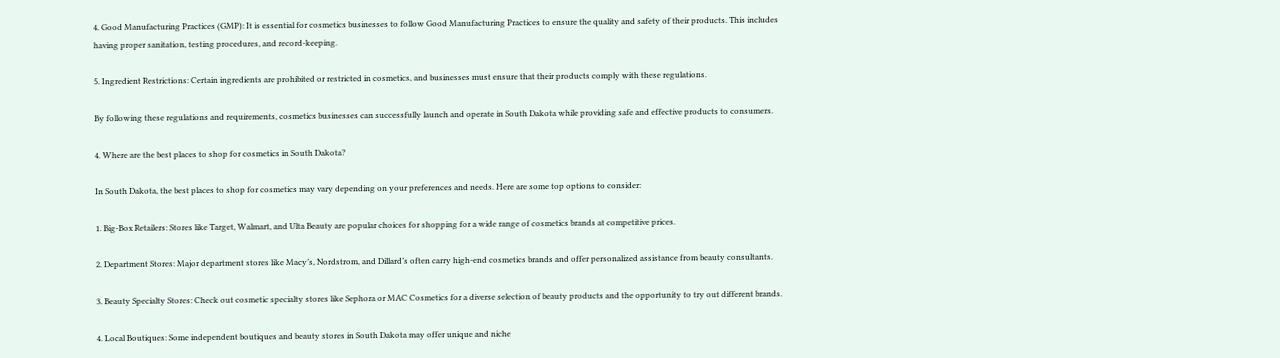4. Good Manufacturing Practices (GMP): It is essential for cosmetics businesses to follow Good Manufacturing Practices to ensure the quality and safety of their products. This includes having proper sanitation, testing procedures, and record-keeping.

5. Ingredient Restrictions: Certain ingredients are prohibited or restricted in cosmetics, and businesses must ensure that their products comply with these regulations.

By following these regulations and requirements, cosmetics businesses can successfully launch and operate in South Dakota while providing safe and effective products to consumers.

4. Where are the best places to shop for cosmetics in South Dakota?

In South Dakota, the best places to shop for cosmetics may vary depending on your preferences and needs. Here are some top options to consider:

1. Big-Box Retailers: Stores like Target, Walmart, and Ulta Beauty are popular choices for shopping for a wide range of cosmetics brands at competitive prices.

2. Department Stores: Major department stores like Macy’s, Nordstrom, and Dillard’s often carry high-end cosmetics brands and offer personalized assistance from beauty consultants.

3. Beauty Specialty Stores: Check out cosmetic specialty stores like Sephora or MAC Cosmetics for a diverse selection of beauty products and the opportunity to try out different brands.

4. Local Boutiques: Some independent boutiques and beauty stores in South Dakota may offer unique and niche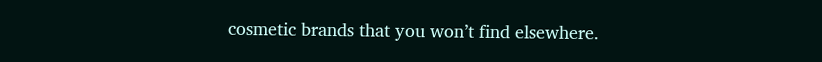cosmetic brands that you won’t find elsewhere.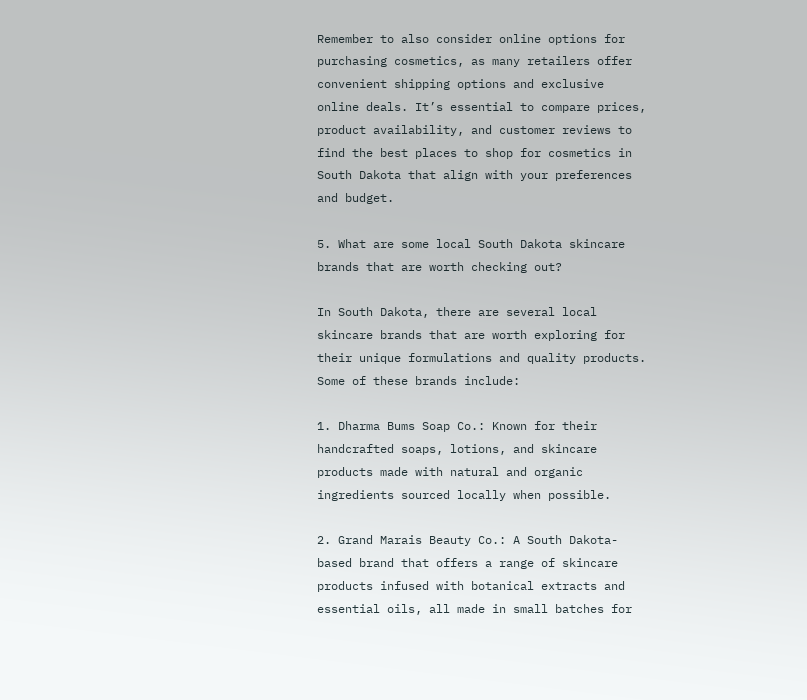Remember to also consider online options for purchasing cosmetics, as many retailers offer convenient shipping options and exclusive online deals. It’s essential to compare prices, product availability, and customer reviews to find the best places to shop for cosmetics in South Dakota that align with your preferences and budget.

5. What are some local South Dakota skincare brands that are worth checking out?

In South Dakota, there are several local skincare brands that are worth exploring for their unique formulations and quality products. Some of these brands include:

1. Dharma Bums Soap Co.: Known for their handcrafted soaps, lotions, and skincare products made with natural and organic ingredients sourced locally when possible.

2. Grand Marais Beauty Co.: A South Dakota-based brand that offers a range of skincare products infused with botanical extracts and essential oils, all made in small batches for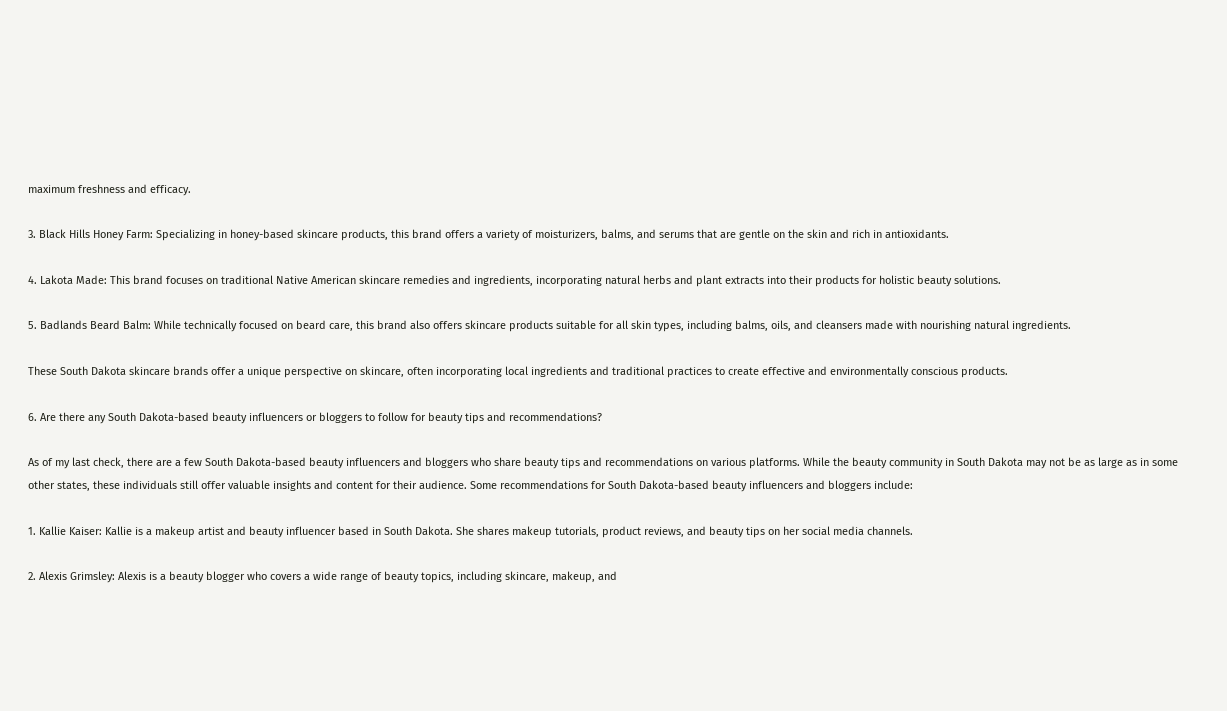maximum freshness and efficacy.

3. Black Hills Honey Farm: Specializing in honey-based skincare products, this brand offers a variety of moisturizers, balms, and serums that are gentle on the skin and rich in antioxidants.

4. Lakota Made: This brand focuses on traditional Native American skincare remedies and ingredients, incorporating natural herbs and plant extracts into their products for holistic beauty solutions.

5. Badlands Beard Balm: While technically focused on beard care, this brand also offers skincare products suitable for all skin types, including balms, oils, and cleansers made with nourishing natural ingredients.

These South Dakota skincare brands offer a unique perspective on skincare, often incorporating local ingredients and traditional practices to create effective and environmentally conscious products.

6. Are there any South Dakota-based beauty influencers or bloggers to follow for beauty tips and recommendations?

As of my last check, there are a few South Dakota-based beauty influencers and bloggers who share beauty tips and recommendations on various platforms. While the beauty community in South Dakota may not be as large as in some other states, these individuals still offer valuable insights and content for their audience. Some recommendations for South Dakota-based beauty influencers and bloggers include:

1. Kallie Kaiser: Kallie is a makeup artist and beauty influencer based in South Dakota. She shares makeup tutorials, product reviews, and beauty tips on her social media channels.

2. Alexis Grimsley: Alexis is a beauty blogger who covers a wide range of beauty topics, including skincare, makeup, and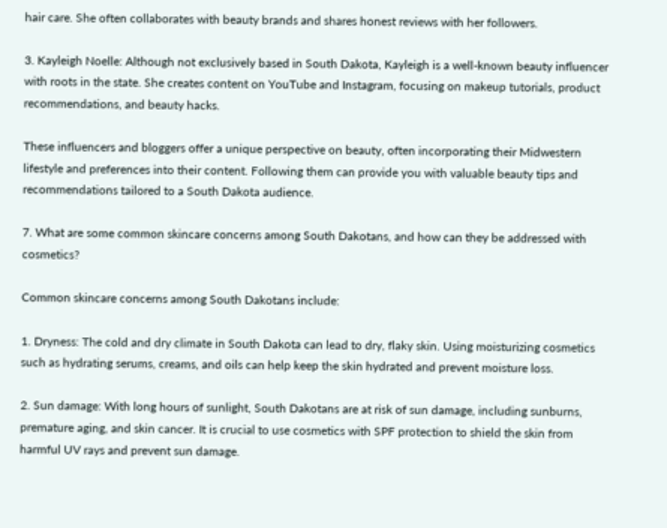hair care. She often collaborates with beauty brands and shares honest reviews with her followers.

3. Kayleigh Noelle: Although not exclusively based in South Dakota, Kayleigh is a well-known beauty influencer with roots in the state. She creates content on YouTube and Instagram, focusing on makeup tutorials, product recommendations, and beauty hacks.

These influencers and bloggers offer a unique perspective on beauty, often incorporating their Midwestern lifestyle and preferences into their content. Following them can provide you with valuable beauty tips and recommendations tailored to a South Dakota audience.

7. What are some common skincare concerns among South Dakotans, and how can they be addressed with cosmetics?

Common skincare concerns among South Dakotans include:

1. Dryness: The cold and dry climate in South Dakota can lead to dry, flaky skin. Using moisturizing cosmetics such as hydrating serums, creams, and oils can help keep the skin hydrated and prevent moisture loss.

2. Sun damage: With long hours of sunlight, South Dakotans are at risk of sun damage, including sunburns, premature aging, and skin cancer. It is crucial to use cosmetics with SPF protection to shield the skin from harmful UV rays and prevent sun damage.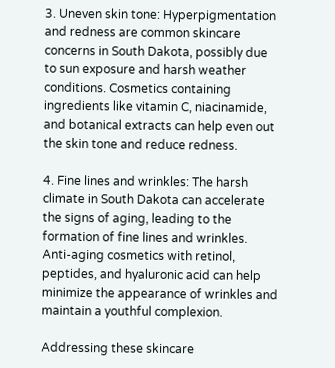3. Uneven skin tone: Hyperpigmentation and redness are common skincare concerns in South Dakota, possibly due to sun exposure and harsh weather conditions. Cosmetics containing ingredients like vitamin C, niacinamide, and botanical extracts can help even out the skin tone and reduce redness.

4. Fine lines and wrinkles: The harsh climate in South Dakota can accelerate the signs of aging, leading to the formation of fine lines and wrinkles. Anti-aging cosmetics with retinol, peptides, and hyaluronic acid can help minimize the appearance of wrinkles and maintain a youthful complexion.

Addressing these skincare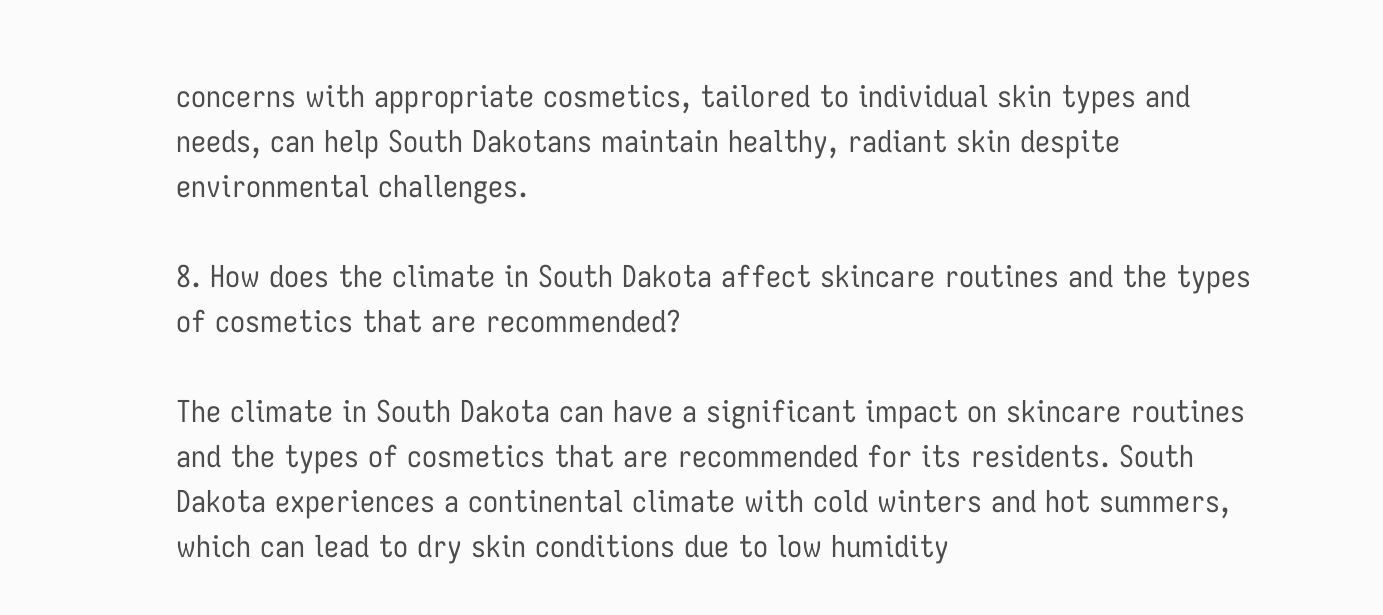concerns with appropriate cosmetics, tailored to individual skin types and needs, can help South Dakotans maintain healthy, radiant skin despite environmental challenges.

8. How does the climate in South Dakota affect skincare routines and the types of cosmetics that are recommended?

The climate in South Dakota can have a significant impact on skincare routines and the types of cosmetics that are recommended for its residents. South Dakota experiences a continental climate with cold winters and hot summers, which can lead to dry skin conditions due to low humidity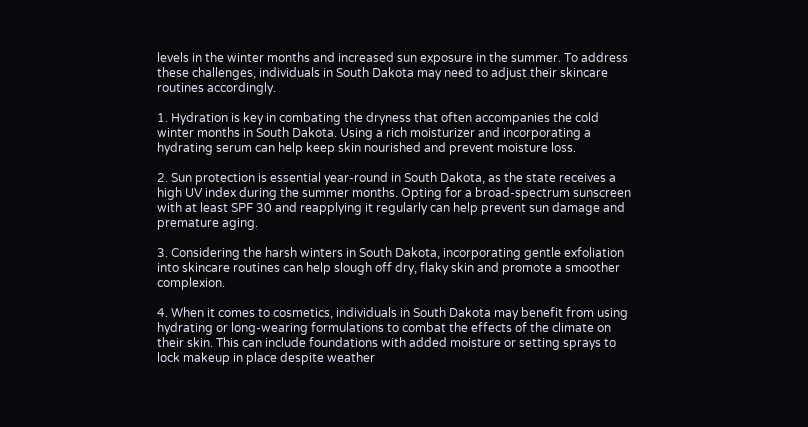levels in the winter months and increased sun exposure in the summer. To address these challenges, individuals in South Dakota may need to adjust their skincare routines accordingly.

1. Hydration is key in combating the dryness that often accompanies the cold winter months in South Dakota. Using a rich moisturizer and incorporating a hydrating serum can help keep skin nourished and prevent moisture loss.

2. Sun protection is essential year-round in South Dakota, as the state receives a high UV index during the summer months. Opting for a broad-spectrum sunscreen with at least SPF 30 and reapplying it regularly can help prevent sun damage and premature aging.

3. Considering the harsh winters in South Dakota, incorporating gentle exfoliation into skincare routines can help slough off dry, flaky skin and promote a smoother complexion.

4. When it comes to cosmetics, individuals in South Dakota may benefit from using hydrating or long-wearing formulations to combat the effects of the climate on their skin. This can include foundations with added moisture or setting sprays to lock makeup in place despite weather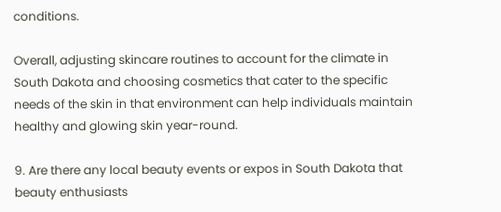conditions.

Overall, adjusting skincare routines to account for the climate in South Dakota and choosing cosmetics that cater to the specific needs of the skin in that environment can help individuals maintain healthy and glowing skin year-round.

9. Are there any local beauty events or expos in South Dakota that beauty enthusiasts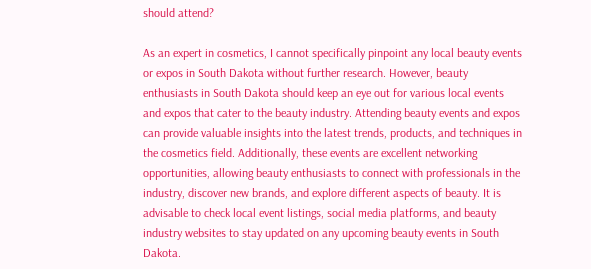should attend?

As an expert in cosmetics, I cannot specifically pinpoint any local beauty events or expos in South Dakota without further research. However, beauty enthusiasts in South Dakota should keep an eye out for various local events and expos that cater to the beauty industry. Attending beauty events and expos can provide valuable insights into the latest trends, products, and techniques in the cosmetics field. Additionally, these events are excellent networking opportunities, allowing beauty enthusiasts to connect with professionals in the industry, discover new brands, and explore different aspects of beauty. It is advisable to check local event listings, social media platforms, and beauty industry websites to stay updated on any upcoming beauty events in South Dakota.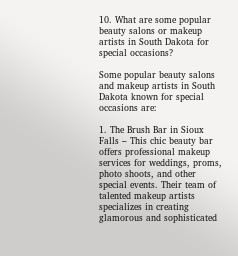10. What are some popular beauty salons or makeup artists in South Dakota for special occasions?

Some popular beauty salons and makeup artists in South Dakota known for special occasions are:

1. The Brush Bar in Sioux Falls – This chic beauty bar offers professional makeup services for weddings, proms, photo shoots, and other special events. Their team of talented makeup artists specializes in creating glamorous and sophisticated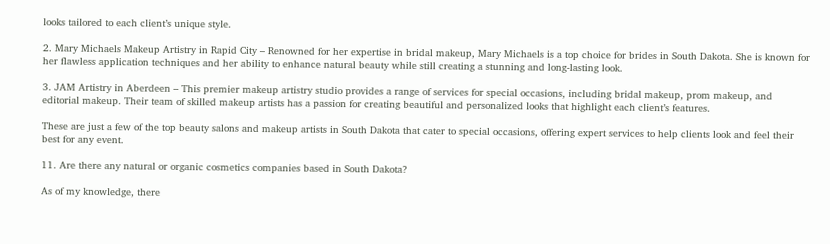looks tailored to each client’s unique style.

2. Mary Michaels Makeup Artistry in Rapid City – Renowned for her expertise in bridal makeup, Mary Michaels is a top choice for brides in South Dakota. She is known for her flawless application techniques and her ability to enhance natural beauty while still creating a stunning and long-lasting look.

3. JAM Artistry in Aberdeen – This premier makeup artistry studio provides a range of services for special occasions, including bridal makeup, prom makeup, and editorial makeup. Their team of skilled makeup artists has a passion for creating beautiful and personalized looks that highlight each client’s features.

These are just a few of the top beauty salons and makeup artists in South Dakota that cater to special occasions, offering expert services to help clients look and feel their best for any event.

11. Are there any natural or organic cosmetics companies based in South Dakota?

As of my knowledge, there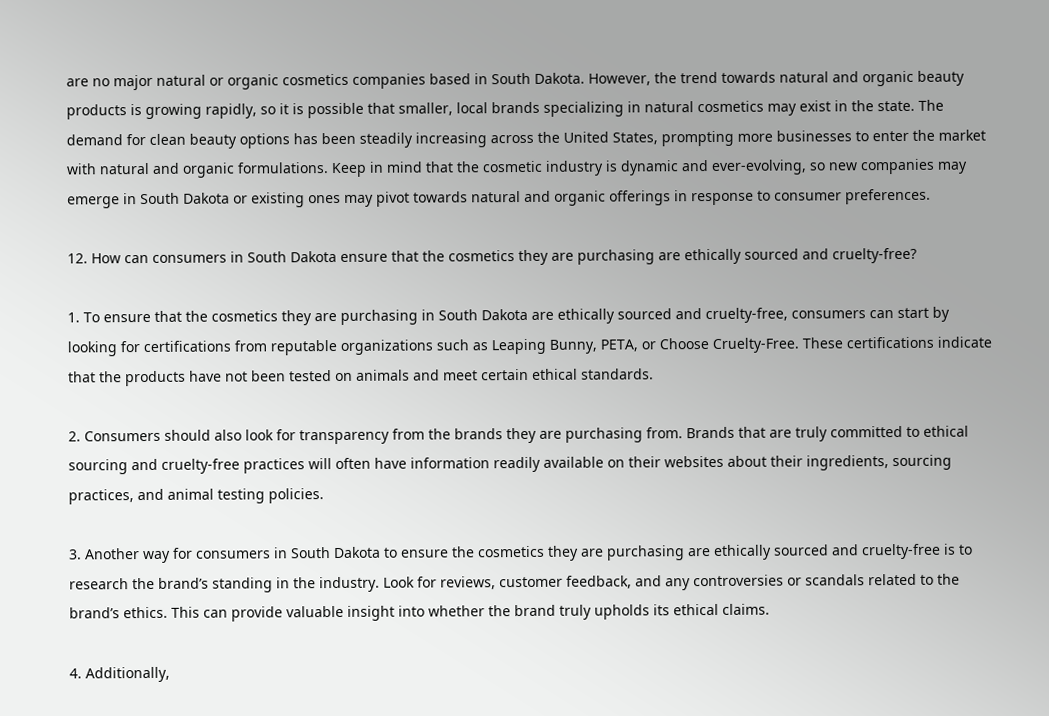are no major natural or organic cosmetics companies based in South Dakota. However, the trend towards natural and organic beauty products is growing rapidly, so it is possible that smaller, local brands specializing in natural cosmetics may exist in the state. The demand for clean beauty options has been steadily increasing across the United States, prompting more businesses to enter the market with natural and organic formulations. Keep in mind that the cosmetic industry is dynamic and ever-evolving, so new companies may emerge in South Dakota or existing ones may pivot towards natural and organic offerings in response to consumer preferences.

12. How can consumers in South Dakota ensure that the cosmetics they are purchasing are ethically sourced and cruelty-free?

1. To ensure that the cosmetics they are purchasing in South Dakota are ethically sourced and cruelty-free, consumers can start by looking for certifications from reputable organizations such as Leaping Bunny, PETA, or Choose Cruelty-Free. These certifications indicate that the products have not been tested on animals and meet certain ethical standards.

2. Consumers should also look for transparency from the brands they are purchasing from. Brands that are truly committed to ethical sourcing and cruelty-free practices will often have information readily available on their websites about their ingredients, sourcing practices, and animal testing policies.

3. Another way for consumers in South Dakota to ensure the cosmetics they are purchasing are ethically sourced and cruelty-free is to research the brand’s standing in the industry. Look for reviews, customer feedback, and any controversies or scandals related to the brand’s ethics. This can provide valuable insight into whether the brand truly upholds its ethical claims.

4. Additionally,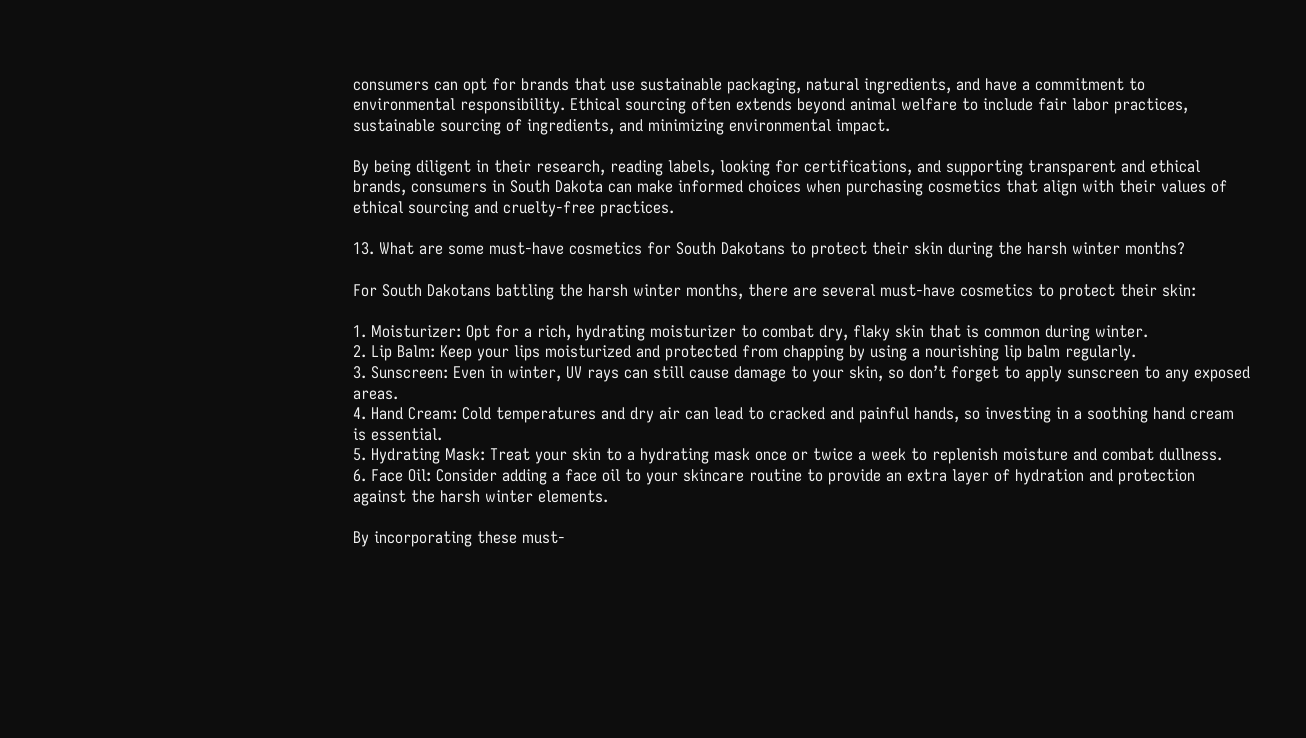consumers can opt for brands that use sustainable packaging, natural ingredients, and have a commitment to environmental responsibility. Ethical sourcing often extends beyond animal welfare to include fair labor practices, sustainable sourcing of ingredients, and minimizing environmental impact.

By being diligent in their research, reading labels, looking for certifications, and supporting transparent and ethical brands, consumers in South Dakota can make informed choices when purchasing cosmetics that align with their values of ethical sourcing and cruelty-free practices.

13. What are some must-have cosmetics for South Dakotans to protect their skin during the harsh winter months?

For South Dakotans battling the harsh winter months, there are several must-have cosmetics to protect their skin:

1. Moisturizer: Opt for a rich, hydrating moisturizer to combat dry, flaky skin that is common during winter.
2. Lip Balm: Keep your lips moisturized and protected from chapping by using a nourishing lip balm regularly.
3. Sunscreen: Even in winter, UV rays can still cause damage to your skin, so don’t forget to apply sunscreen to any exposed areas.
4. Hand Cream: Cold temperatures and dry air can lead to cracked and painful hands, so investing in a soothing hand cream is essential.
5. Hydrating Mask: Treat your skin to a hydrating mask once or twice a week to replenish moisture and combat dullness.
6. Face Oil: Consider adding a face oil to your skincare routine to provide an extra layer of hydration and protection against the harsh winter elements.

By incorporating these must-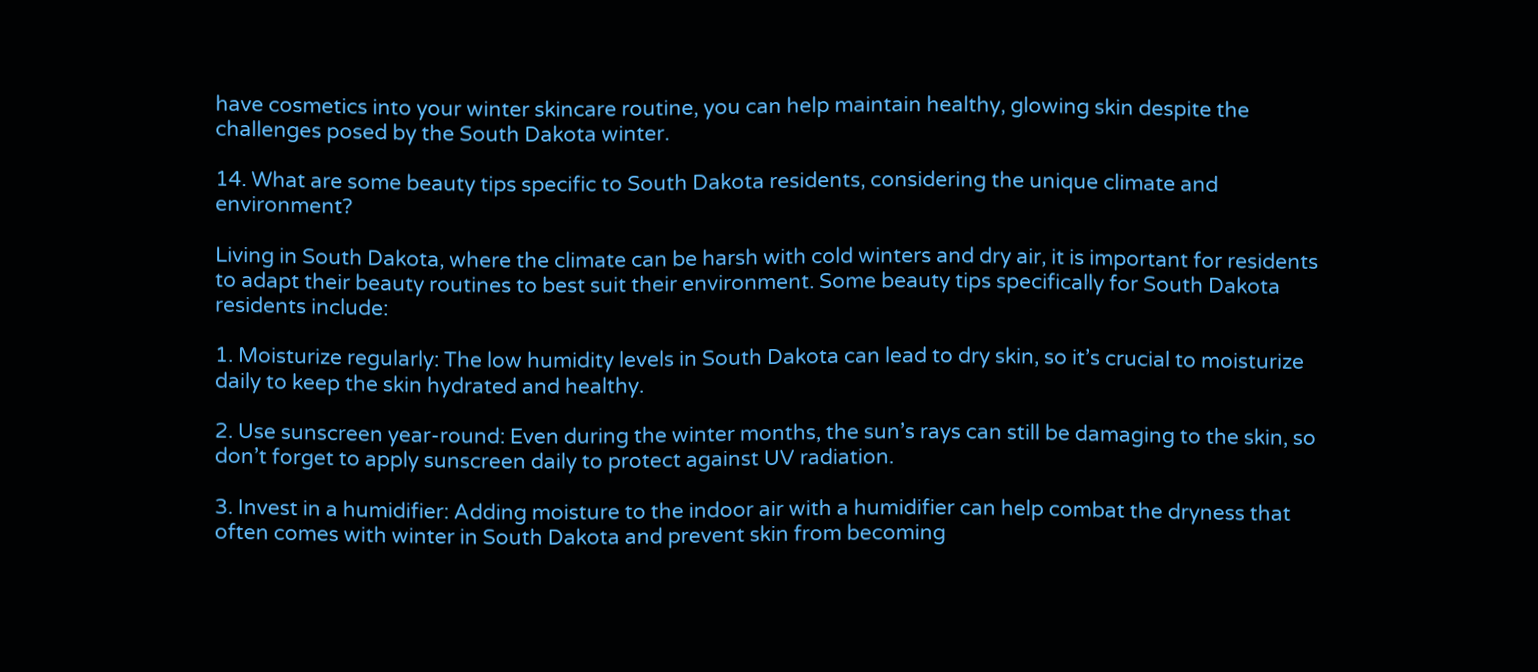have cosmetics into your winter skincare routine, you can help maintain healthy, glowing skin despite the challenges posed by the South Dakota winter.

14. What are some beauty tips specific to South Dakota residents, considering the unique climate and environment?

Living in South Dakota, where the climate can be harsh with cold winters and dry air, it is important for residents to adapt their beauty routines to best suit their environment. Some beauty tips specifically for South Dakota residents include:

1. Moisturize regularly: The low humidity levels in South Dakota can lead to dry skin, so it’s crucial to moisturize daily to keep the skin hydrated and healthy.

2. Use sunscreen year-round: Even during the winter months, the sun’s rays can still be damaging to the skin, so don’t forget to apply sunscreen daily to protect against UV radiation.

3. Invest in a humidifier: Adding moisture to the indoor air with a humidifier can help combat the dryness that often comes with winter in South Dakota and prevent skin from becoming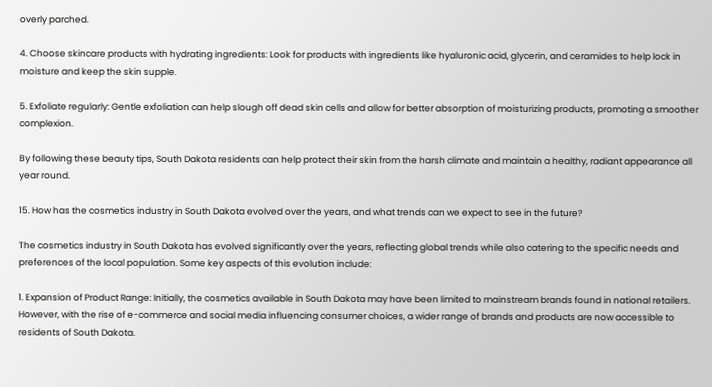overly parched.

4. Choose skincare products with hydrating ingredients: Look for products with ingredients like hyaluronic acid, glycerin, and ceramides to help lock in moisture and keep the skin supple.

5. Exfoliate regularly: Gentle exfoliation can help slough off dead skin cells and allow for better absorption of moisturizing products, promoting a smoother complexion.

By following these beauty tips, South Dakota residents can help protect their skin from the harsh climate and maintain a healthy, radiant appearance all year round.

15. How has the cosmetics industry in South Dakota evolved over the years, and what trends can we expect to see in the future?

The cosmetics industry in South Dakota has evolved significantly over the years, reflecting global trends while also catering to the specific needs and preferences of the local population. Some key aspects of this evolution include:

1. Expansion of Product Range: Initially, the cosmetics available in South Dakota may have been limited to mainstream brands found in national retailers. However, with the rise of e-commerce and social media influencing consumer choices, a wider range of brands and products are now accessible to residents of South Dakota.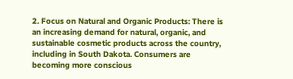2. Focus on Natural and Organic Products: There is an increasing demand for natural, organic, and sustainable cosmetic products across the country, including in South Dakota. Consumers are becoming more conscious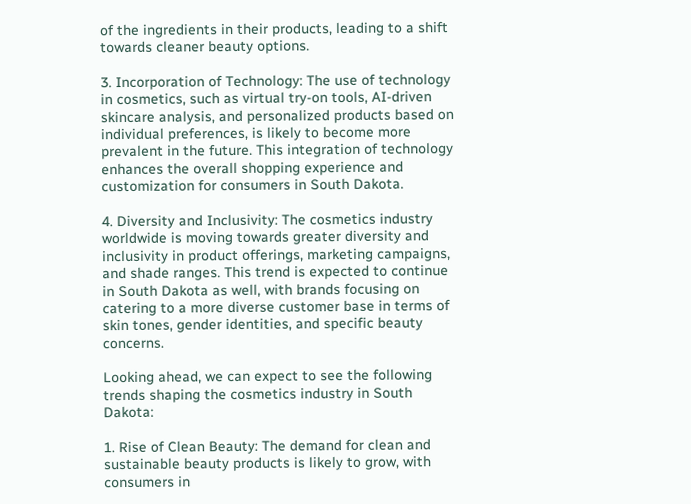of the ingredients in their products, leading to a shift towards cleaner beauty options.

3. Incorporation of Technology: The use of technology in cosmetics, such as virtual try-on tools, AI-driven skincare analysis, and personalized products based on individual preferences, is likely to become more prevalent in the future. This integration of technology enhances the overall shopping experience and customization for consumers in South Dakota.

4. Diversity and Inclusivity: The cosmetics industry worldwide is moving towards greater diversity and inclusivity in product offerings, marketing campaigns, and shade ranges. This trend is expected to continue in South Dakota as well, with brands focusing on catering to a more diverse customer base in terms of skin tones, gender identities, and specific beauty concerns.

Looking ahead, we can expect to see the following trends shaping the cosmetics industry in South Dakota:

1. Rise of Clean Beauty: The demand for clean and sustainable beauty products is likely to grow, with consumers in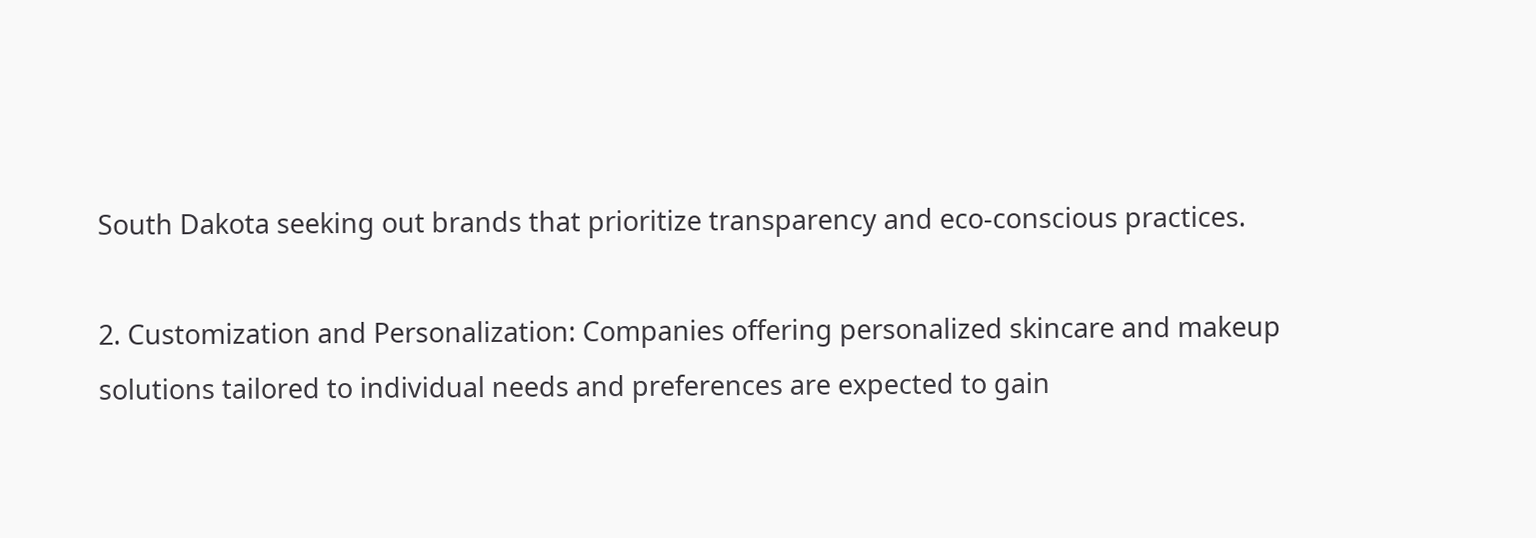South Dakota seeking out brands that prioritize transparency and eco-conscious practices.

2. Customization and Personalization: Companies offering personalized skincare and makeup solutions tailored to individual needs and preferences are expected to gain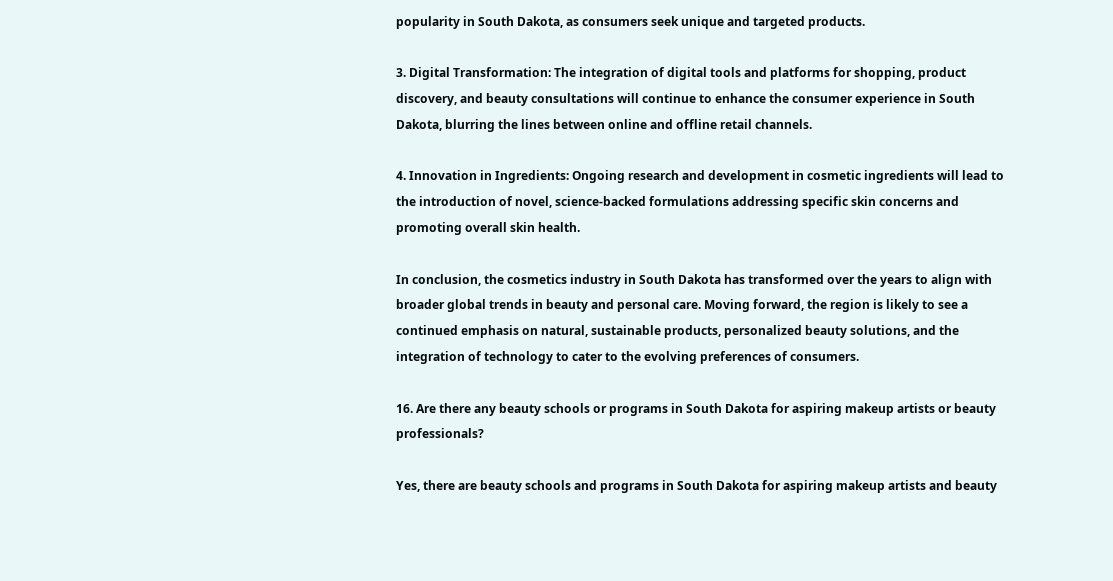popularity in South Dakota, as consumers seek unique and targeted products.

3. Digital Transformation: The integration of digital tools and platforms for shopping, product discovery, and beauty consultations will continue to enhance the consumer experience in South Dakota, blurring the lines between online and offline retail channels.

4. Innovation in Ingredients: Ongoing research and development in cosmetic ingredients will lead to the introduction of novel, science-backed formulations addressing specific skin concerns and promoting overall skin health.

In conclusion, the cosmetics industry in South Dakota has transformed over the years to align with broader global trends in beauty and personal care. Moving forward, the region is likely to see a continued emphasis on natural, sustainable products, personalized beauty solutions, and the integration of technology to cater to the evolving preferences of consumers.

16. Are there any beauty schools or programs in South Dakota for aspiring makeup artists or beauty professionals?

Yes, there are beauty schools and programs in South Dakota for aspiring makeup artists and beauty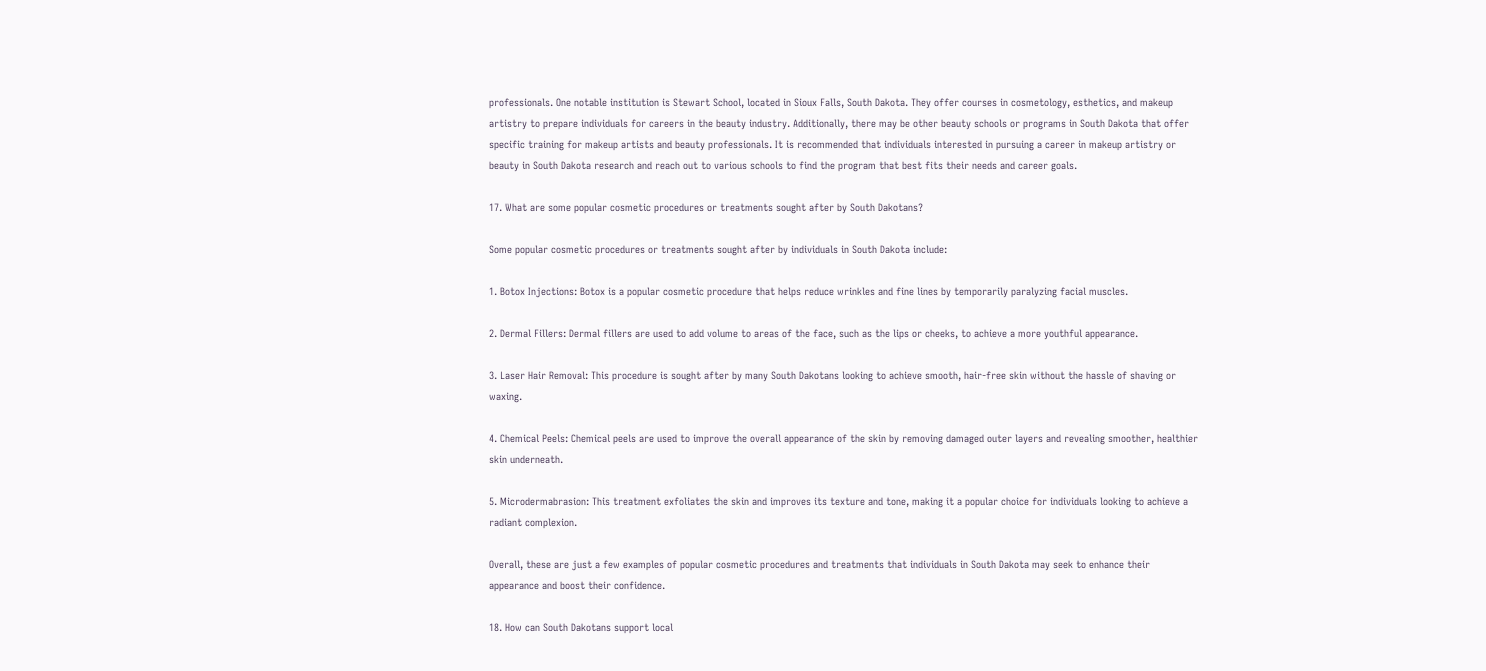professionals. One notable institution is Stewart School, located in Sioux Falls, South Dakota. They offer courses in cosmetology, esthetics, and makeup artistry to prepare individuals for careers in the beauty industry. Additionally, there may be other beauty schools or programs in South Dakota that offer specific training for makeup artists and beauty professionals. It is recommended that individuals interested in pursuing a career in makeup artistry or beauty in South Dakota research and reach out to various schools to find the program that best fits their needs and career goals.

17. What are some popular cosmetic procedures or treatments sought after by South Dakotans?

Some popular cosmetic procedures or treatments sought after by individuals in South Dakota include:

1. Botox Injections: Botox is a popular cosmetic procedure that helps reduce wrinkles and fine lines by temporarily paralyzing facial muscles.

2. Dermal Fillers: Dermal fillers are used to add volume to areas of the face, such as the lips or cheeks, to achieve a more youthful appearance.

3. Laser Hair Removal: This procedure is sought after by many South Dakotans looking to achieve smooth, hair-free skin without the hassle of shaving or waxing.

4. Chemical Peels: Chemical peels are used to improve the overall appearance of the skin by removing damaged outer layers and revealing smoother, healthier skin underneath.

5. Microdermabrasion: This treatment exfoliates the skin and improves its texture and tone, making it a popular choice for individuals looking to achieve a radiant complexion.

Overall, these are just a few examples of popular cosmetic procedures and treatments that individuals in South Dakota may seek to enhance their appearance and boost their confidence.

18. How can South Dakotans support local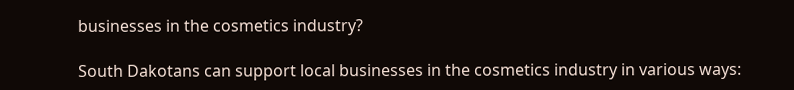businesses in the cosmetics industry?

South Dakotans can support local businesses in the cosmetics industry in various ways: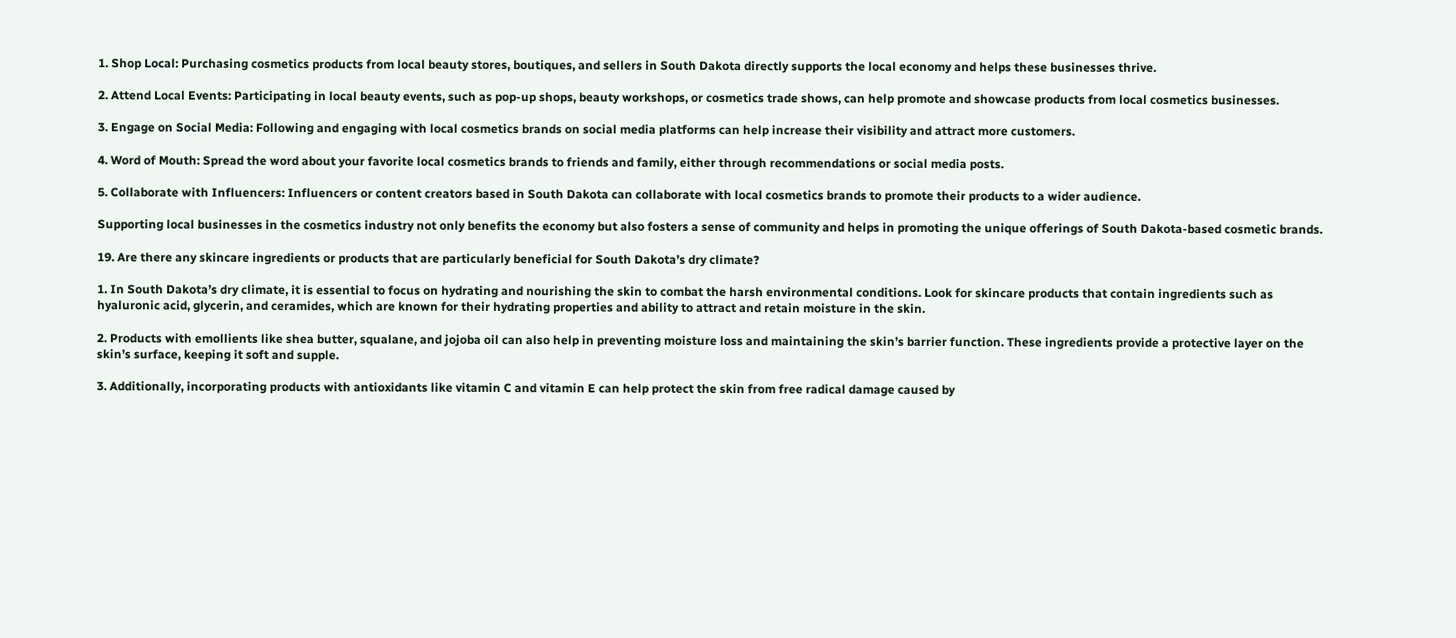1. Shop Local: Purchasing cosmetics products from local beauty stores, boutiques, and sellers in South Dakota directly supports the local economy and helps these businesses thrive.

2. Attend Local Events: Participating in local beauty events, such as pop-up shops, beauty workshops, or cosmetics trade shows, can help promote and showcase products from local cosmetics businesses.

3. Engage on Social Media: Following and engaging with local cosmetics brands on social media platforms can help increase their visibility and attract more customers.

4. Word of Mouth: Spread the word about your favorite local cosmetics brands to friends and family, either through recommendations or social media posts.

5. Collaborate with Influencers: Influencers or content creators based in South Dakota can collaborate with local cosmetics brands to promote their products to a wider audience.

Supporting local businesses in the cosmetics industry not only benefits the economy but also fosters a sense of community and helps in promoting the unique offerings of South Dakota-based cosmetic brands.

19. Are there any skincare ingredients or products that are particularly beneficial for South Dakota’s dry climate?

1. In South Dakota’s dry climate, it is essential to focus on hydrating and nourishing the skin to combat the harsh environmental conditions. Look for skincare products that contain ingredients such as hyaluronic acid, glycerin, and ceramides, which are known for their hydrating properties and ability to attract and retain moisture in the skin.

2. Products with emollients like shea butter, squalane, and jojoba oil can also help in preventing moisture loss and maintaining the skin’s barrier function. These ingredients provide a protective layer on the skin’s surface, keeping it soft and supple.

3. Additionally, incorporating products with antioxidants like vitamin C and vitamin E can help protect the skin from free radical damage caused by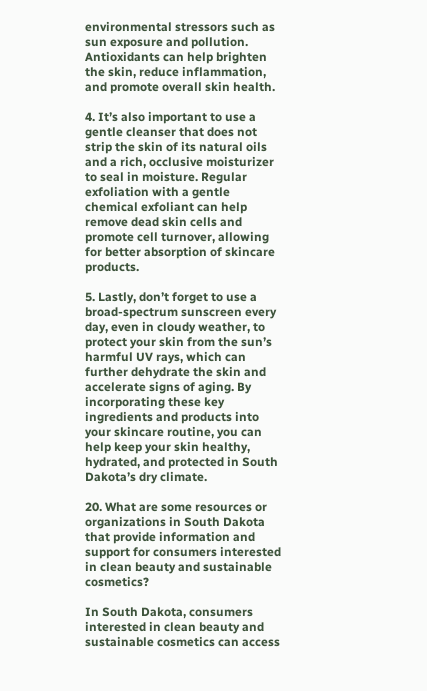environmental stressors such as sun exposure and pollution. Antioxidants can help brighten the skin, reduce inflammation, and promote overall skin health.

4. It’s also important to use a gentle cleanser that does not strip the skin of its natural oils and a rich, occlusive moisturizer to seal in moisture. Regular exfoliation with a gentle chemical exfoliant can help remove dead skin cells and promote cell turnover, allowing for better absorption of skincare products.

5. Lastly, don’t forget to use a broad-spectrum sunscreen every day, even in cloudy weather, to protect your skin from the sun’s harmful UV rays, which can further dehydrate the skin and accelerate signs of aging. By incorporating these key ingredients and products into your skincare routine, you can help keep your skin healthy, hydrated, and protected in South Dakota’s dry climate.

20. What are some resources or organizations in South Dakota that provide information and support for consumers interested in clean beauty and sustainable cosmetics?

In South Dakota, consumers interested in clean beauty and sustainable cosmetics can access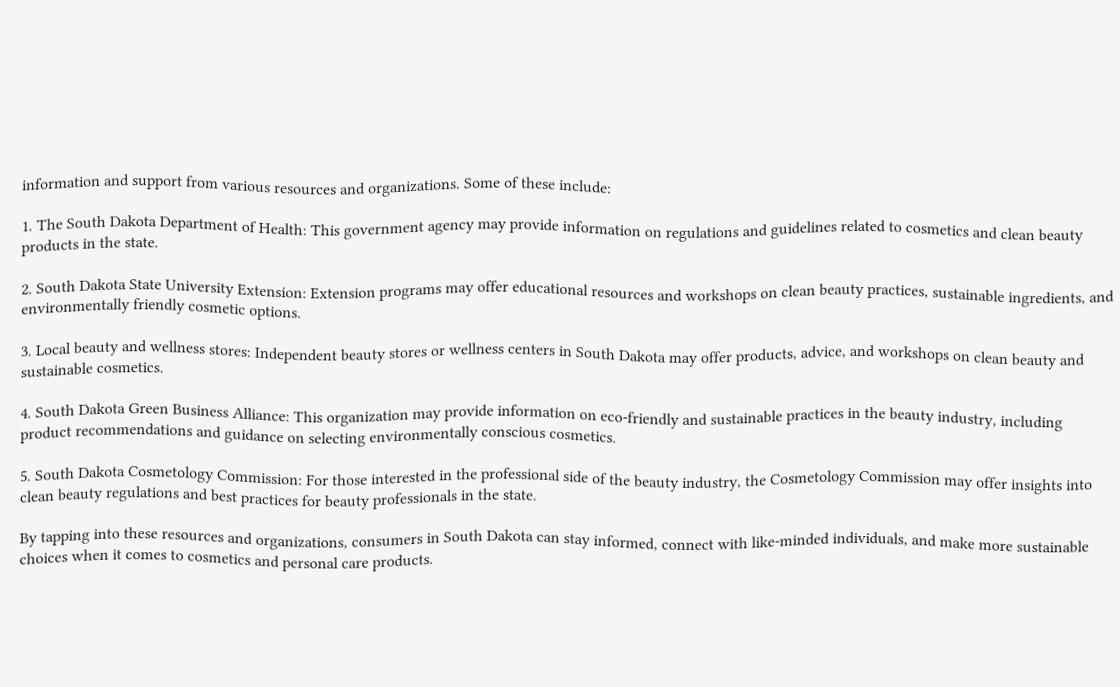information and support from various resources and organizations. Some of these include:

1. The South Dakota Department of Health: This government agency may provide information on regulations and guidelines related to cosmetics and clean beauty products in the state.

2. South Dakota State University Extension: Extension programs may offer educational resources and workshops on clean beauty practices, sustainable ingredients, and environmentally friendly cosmetic options.

3. Local beauty and wellness stores: Independent beauty stores or wellness centers in South Dakota may offer products, advice, and workshops on clean beauty and sustainable cosmetics.

4. South Dakota Green Business Alliance: This organization may provide information on eco-friendly and sustainable practices in the beauty industry, including product recommendations and guidance on selecting environmentally conscious cosmetics.

5. South Dakota Cosmetology Commission: For those interested in the professional side of the beauty industry, the Cosmetology Commission may offer insights into clean beauty regulations and best practices for beauty professionals in the state.

By tapping into these resources and organizations, consumers in South Dakota can stay informed, connect with like-minded individuals, and make more sustainable choices when it comes to cosmetics and personal care products.